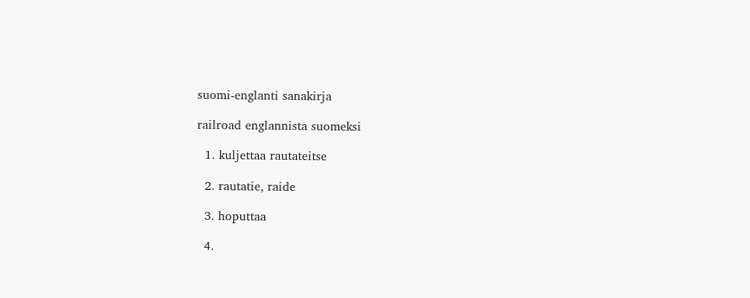suomi-englanti sanakirja

railroad englannista suomeksi

  1. kuljettaa rautateitse

  2. rautatie, raide

  3. hoputtaa

  4.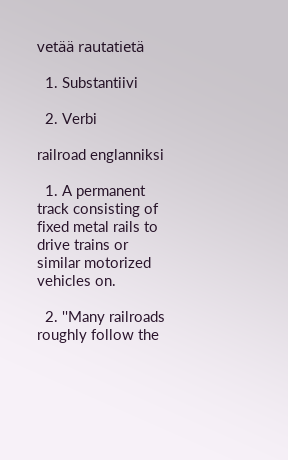vetää rautatietä

  1. Substantiivi

  2. Verbi

railroad englanniksi

  1. A permanent track consisting of fixed metal rails to drive trains or similar motorized vehicles on.

  2. ''Many railroads roughly follow the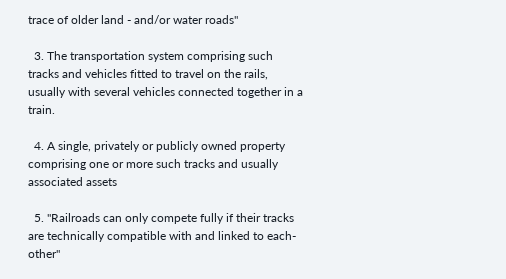trace of older land - and/or water roads''

  3. The transportation system comprising such tracks and vehicles fitted to travel on the rails, usually with several vehicles connected together in a train.

  4. A single, privately or publicly owned property comprising one or more such tracks and usually associated assets

  5. ''Railroads can only compete fully if their tracks are technically compatible with and linked to each-other''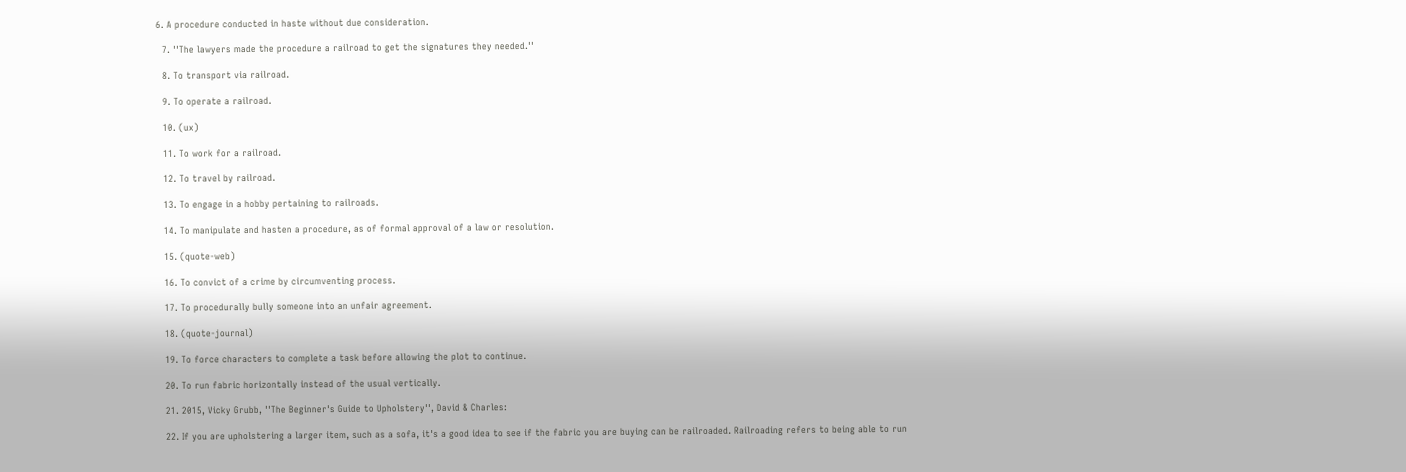6. A procedure conducted in haste without due consideration.

  7. ''The lawyers made the procedure a railroad to get the signatures they needed.''

  8. To transport via railroad.

  9. To operate a railroad.

  10. (ux)

  11. To work for a railroad.

  12. To travel by railroad.

  13. To engage in a hobby pertaining to railroads.

  14. To manipulate and hasten a procedure, as of formal approval of a law or resolution.

  15. (quote-web)

  16. To convict of a crime by circumventing process.

  17. To procedurally bully someone into an unfair agreement.

  18. (quote-journal)

  19. To force characters to complete a task before allowing the plot to continue.

  20. To run fabric horizontally instead of the usual vertically.

  21. 2015, Vicky Grubb, ''The Beginner's Guide to Upholstery'', David & Charles:

  22. If you are upholstering a larger item, such as a sofa, it's a good idea to see if the fabric you are buying can be railroaded. Railroading refers to being able to run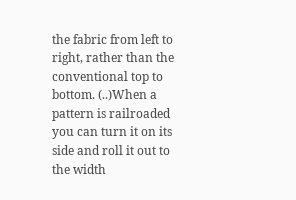the fabric from left to right, rather than the conventional top to bottom. (..)When a pattern is railroaded you can turn it on its side and roll it out to the width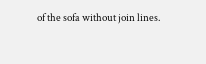of the sofa without join lines.